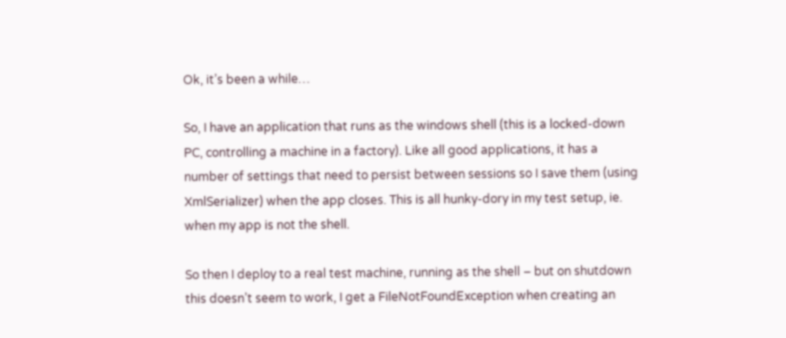Ok, it’s been a while…

So, I have an application that runs as the windows shell (this is a locked-down PC, controlling a machine in a factory). Like all good applications, it has a number of settings that need to persist between sessions so I save them (using XmlSerializer) when the app closes. This is all hunky-dory in my test setup, ie. when my app is not the shell.

So then I deploy to a real test machine, running as the shell – but on shutdown this doesn’t seem to work, I get a FileNotFoundException when creating an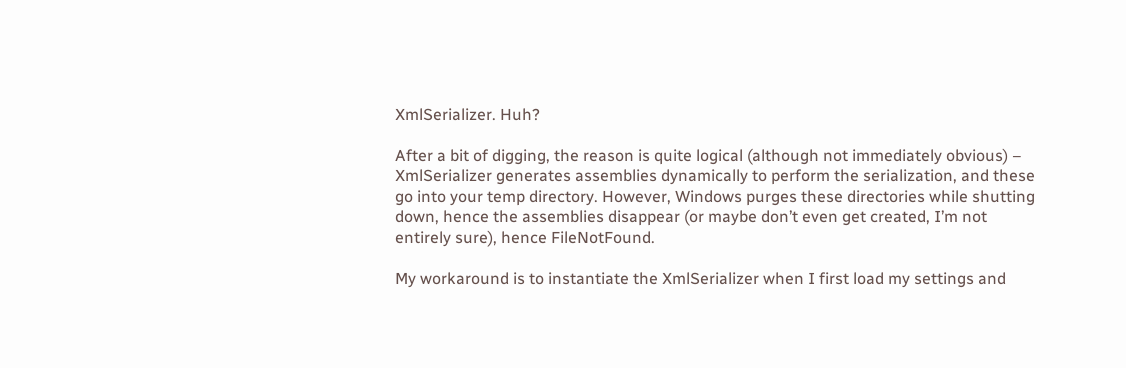XmlSerializer. Huh?

After a bit of digging, the reason is quite logical (although not immediately obvious) – XmlSerializer generates assemblies dynamically to perform the serialization, and these go into your temp directory. However, Windows purges these directories while shutting down, hence the assemblies disappear (or maybe don’t even get created, I’m not entirely sure), hence FileNotFound.

My workaround is to instantiate the XmlSerializer when I first load my settings and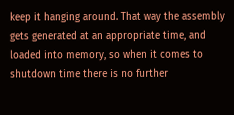keep it hanging around. That way the assembly gets generated at an appropriate time, and loaded into memory, so when it comes to shutdown time there is no further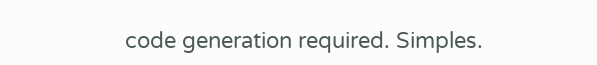code generation required. Simples.